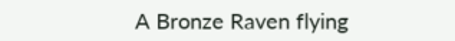A Bronze Raven flying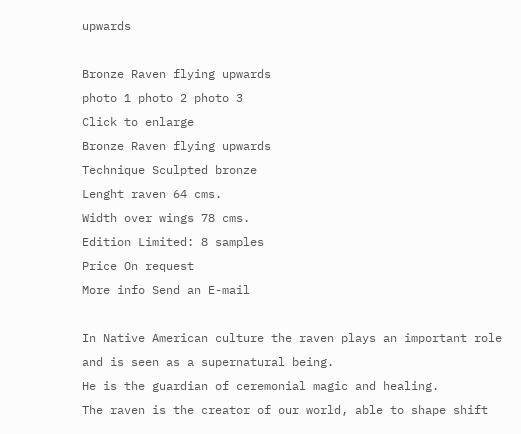upwards

Bronze Raven flying upwards
photo 1 photo 2 photo 3
Click to enlarge
Bronze Raven flying upwards
Technique Sculpted bronze
Lenght raven 64 cms.
Width over wings 78 cms.
Edition Limited: 8 samples
Price On request
More info Send an E-mail

In Native American culture the raven plays an important role and is seen as a supernatural being.
He is the guardian of ceremonial magic and healing.
The raven is the creator of our world, able to shape shift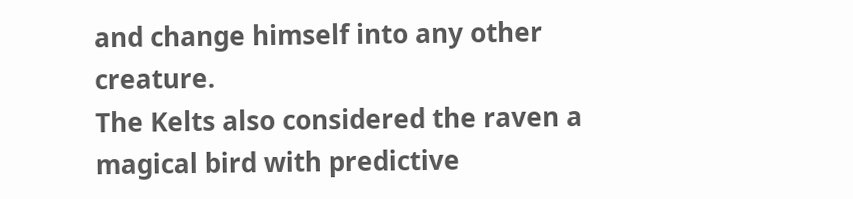and change himself into any other creature.
The Kelts also considered the raven a magical bird with predictive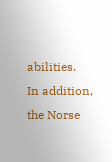abilities.
In addition, the Norse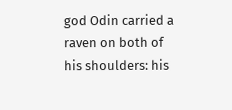god Odin carried a raven on both of his shoulders: his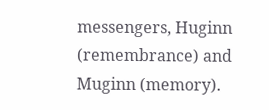messengers, Huginn (remembrance) and Muginn (memory).